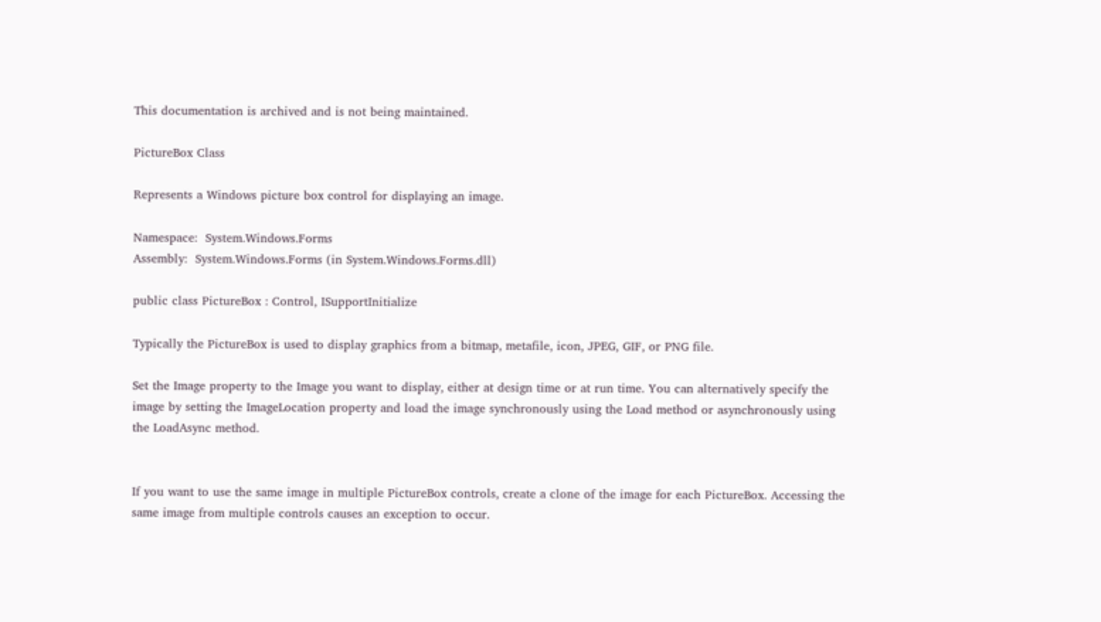This documentation is archived and is not being maintained.

PictureBox Class

Represents a Windows picture box control for displaying an image.

Namespace:  System.Windows.Forms
Assembly:  System.Windows.Forms (in System.Windows.Forms.dll)

public class PictureBox : Control, ISupportInitialize

Typically the PictureBox is used to display graphics from a bitmap, metafile, icon, JPEG, GIF, or PNG file.

Set the Image property to the Image you want to display, either at design time or at run time. You can alternatively specify the image by setting the ImageLocation property and load the image synchronously using the Load method or asynchronously using the LoadAsync method.


If you want to use the same image in multiple PictureBox controls, create a clone of the image for each PictureBox. Accessing the same image from multiple controls causes an exception to occur.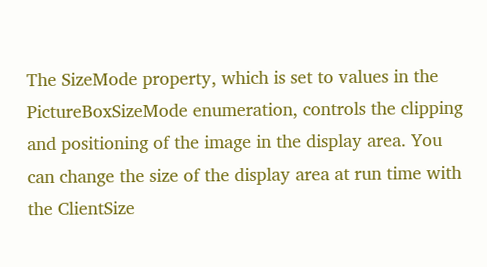The SizeMode property, which is set to values in the PictureBoxSizeMode enumeration, controls the clipping and positioning of the image in the display area. You can change the size of the display area at run time with the ClientSize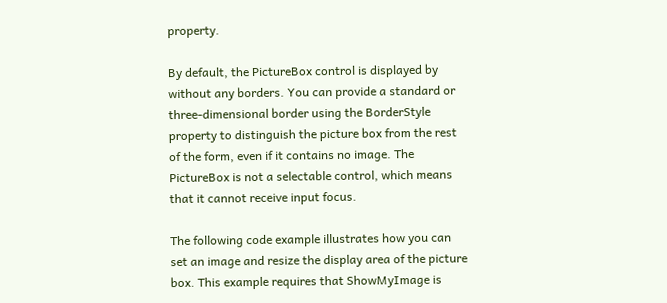property.

By default, the PictureBox control is displayed by without any borders. You can provide a standard or three-dimensional border using the BorderStyle property to distinguish the picture box from the rest of the form, even if it contains no image. The PictureBox is not a selectable control, which means that it cannot receive input focus.

The following code example illustrates how you can set an image and resize the display area of the picture box. This example requires that ShowMyImage is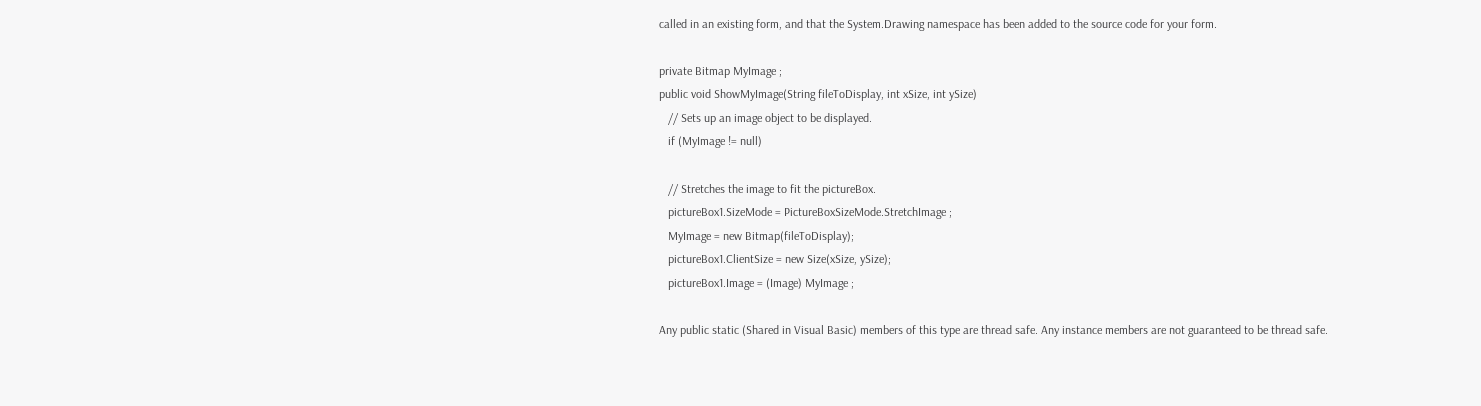called in an existing form, and that the System.Drawing namespace has been added to the source code for your form.

private Bitmap MyImage ;
public void ShowMyImage(String fileToDisplay, int xSize, int ySize)
   // Sets up an image object to be displayed.
   if (MyImage != null)

   // Stretches the image to fit the pictureBox.
   pictureBox1.SizeMode = PictureBoxSizeMode.StretchImage ;
   MyImage = new Bitmap(fileToDisplay);
   pictureBox1.ClientSize = new Size(xSize, ySize);
   pictureBox1.Image = (Image) MyImage ;

Any public static (Shared in Visual Basic) members of this type are thread safe. Any instance members are not guaranteed to be thread safe.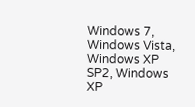Windows 7, Windows Vista, Windows XP SP2, Windows XP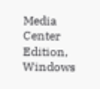Media Center Edition, Windows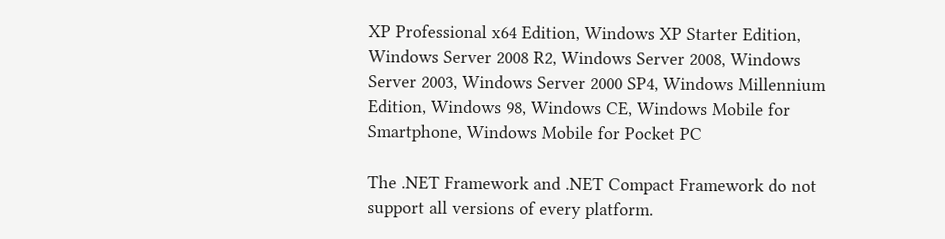XP Professional x64 Edition, Windows XP Starter Edition, Windows Server 2008 R2, Windows Server 2008, Windows Server 2003, Windows Server 2000 SP4, Windows Millennium Edition, Windows 98, Windows CE, Windows Mobile for Smartphone, Windows Mobile for Pocket PC

The .NET Framework and .NET Compact Framework do not support all versions of every platform.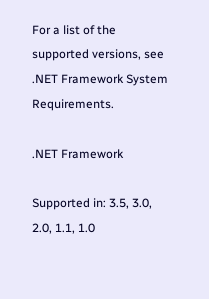For a list of the supported versions, see .NET Framework System Requirements.

.NET Framework

Supported in: 3.5, 3.0, 2.0, 1.1, 1.0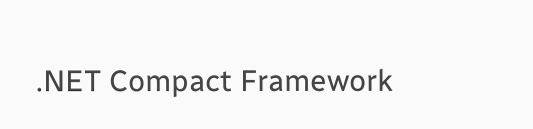.NET Compact Framework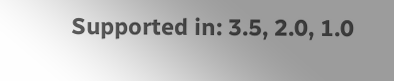Supported in: 3.5, 2.0, 1.0